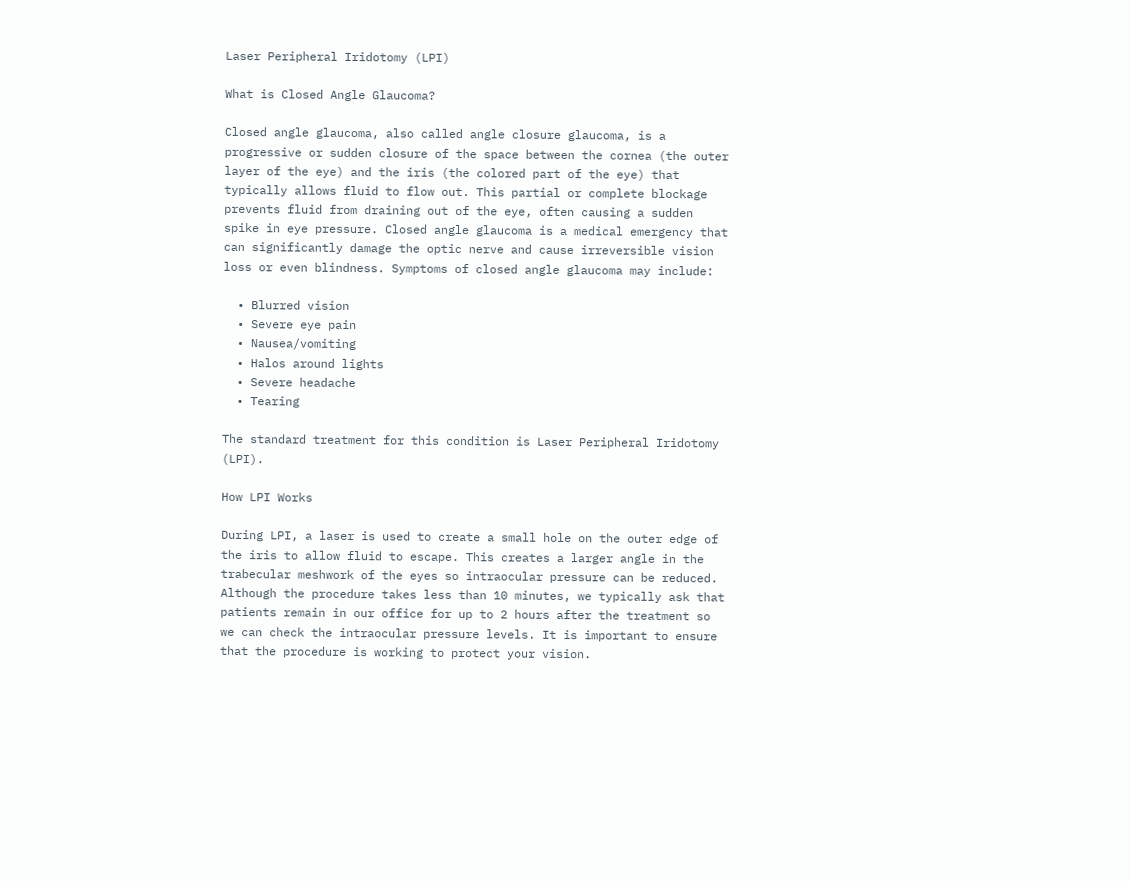Laser Peripheral Iridotomy (LPI)

What is Closed Angle Glaucoma?

Closed angle glaucoma, also called angle closure glaucoma, is a progressive or sudden closure of the space between the cornea (the outer layer of the eye) and the iris (the colored part of the eye) that typically allows fluid to flow out. This partial or complete blockage prevents fluid from draining out of the eye, often causing a sudden spike in eye pressure. Closed angle glaucoma is a medical emergency that can significantly damage the optic nerve and cause irreversible vision loss or even blindness. Symptoms of closed angle glaucoma may include:

  • Blurred vision
  • Severe eye pain
  • Nausea/vomiting
  • Halos around lights
  • Severe headache
  • Tearing

The standard treatment for this condition is Laser Peripheral Iridotomy (LPI).

How LPI Works

During LPI, a laser is used to create a small hole on the outer edge of the iris to allow fluid to escape. This creates a larger angle in the trabecular meshwork of the eyes so intraocular pressure can be reduced. Although the procedure takes less than 10 minutes, we typically ask that patients remain in our office for up to 2 hours after the treatment so we can check the intraocular pressure levels. It is important to ensure that the procedure is working to protect your vision.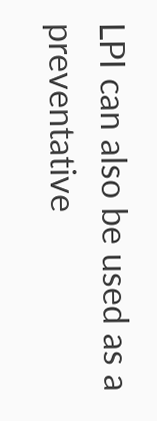LPI can also be used as a preventative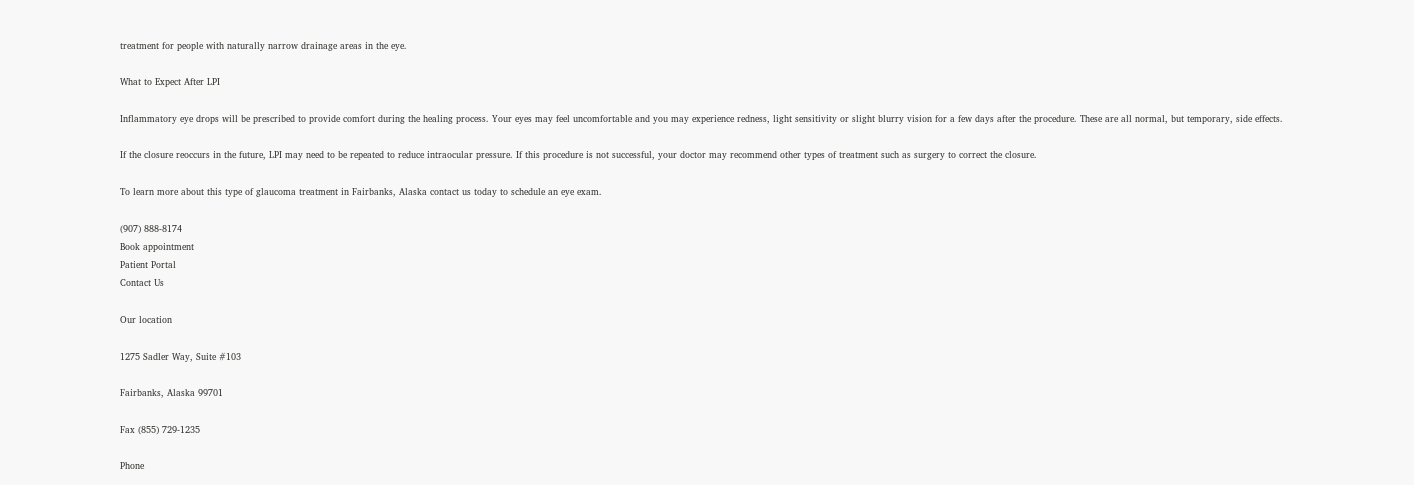treatment for people with naturally narrow drainage areas in the eye.

What to Expect After LPI

Inflammatory eye drops will be prescribed to provide comfort during the healing process. Your eyes may feel uncomfortable and you may experience redness, light sensitivity or slight blurry vision for a few days after the procedure. These are all normal, but temporary, side effects.

If the closure reoccurs in the future, LPI may need to be repeated to reduce intraocular pressure. If this procedure is not successful, your doctor may recommend other types of treatment such as surgery to correct the closure.

To learn more about this type of glaucoma treatment in Fairbanks, Alaska contact us today to schedule an eye exam.

(907) 888-8174
Book appointment
Patient Portal
Contact Us

Our location

1275 Sadler Way, Suite #103

Fairbanks, Alaska 99701

Fax (855) 729-1235

Phone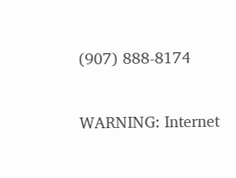(907) 888-8174

WARNING: Internet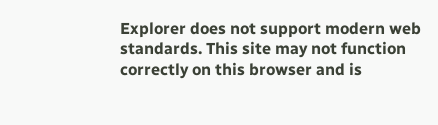Explorer does not support modern web standards. This site may not function correctly on this browser and is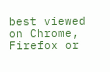best viewed on Chrome, Firefox or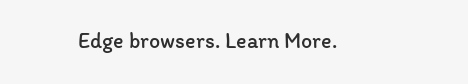Edge browsers. Learn More.